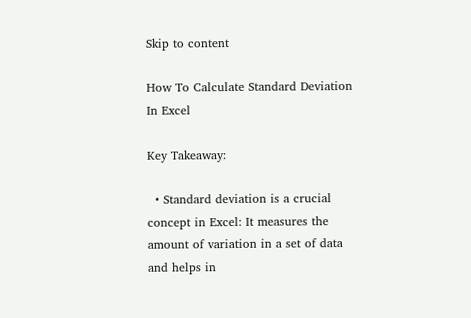Skip to content

How To Calculate Standard Deviation In Excel

Key Takeaway:

  • Standard deviation is a crucial concept in Excel: It measures the amount of variation in a set of data and helps in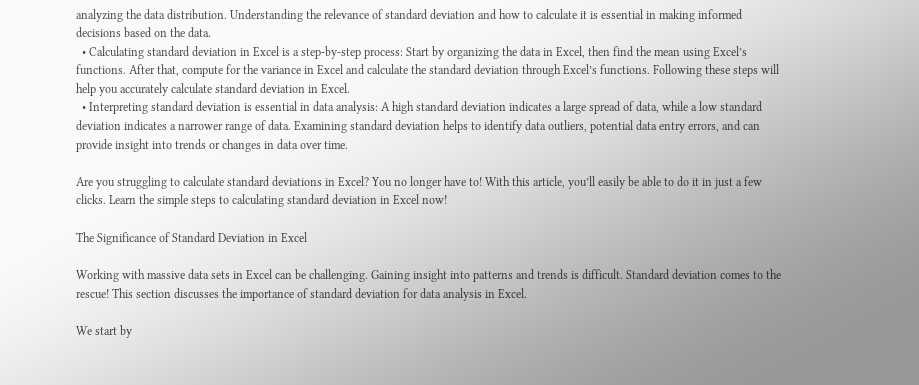analyzing the data distribution. Understanding the relevance of standard deviation and how to calculate it is essential in making informed decisions based on the data.
  • Calculating standard deviation in Excel is a step-by-step process: Start by organizing the data in Excel, then find the mean using Excel’s functions. After that, compute for the variance in Excel and calculate the standard deviation through Excel’s functions. Following these steps will help you accurately calculate standard deviation in Excel.
  • Interpreting standard deviation is essential in data analysis: A high standard deviation indicates a large spread of data, while a low standard deviation indicates a narrower range of data. Examining standard deviation helps to identify data outliers, potential data entry errors, and can provide insight into trends or changes in data over time.

Are you struggling to calculate standard deviations in Excel? You no longer have to! With this article, you’ll easily be able to do it in just a few clicks. Learn the simple steps to calculating standard deviation in Excel now!

The Significance of Standard Deviation in Excel

Working with massive data sets in Excel can be challenging. Gaining insight into patterns and trends is difficult. Standard deviation comes to the rescue! This section discusses the importance of standard deviation for data analysis in Excel.

We start by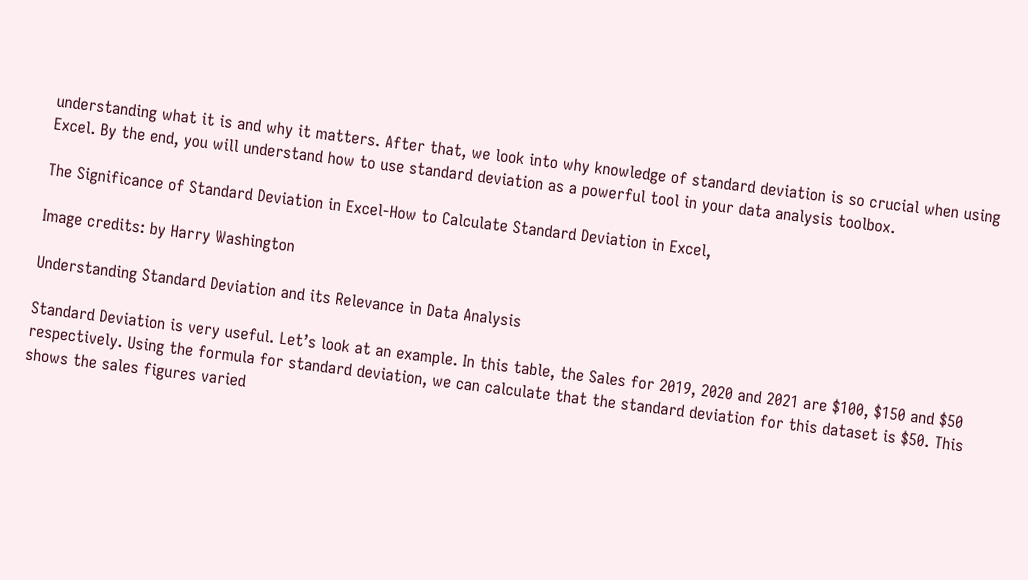understanding what it is and why it matters. After that, we look into why knowledge of standard deviation is so crucial when using Excel. By the end, you will understand how to use standard deviation as a powerful tool in your data analysis toolbox.

The Significance of Standard Deviation in Excel-How to Calculate Standard Deviation in Excel,

Image credits: by Harry Washington

Understanding Standard Deviation and its Relevance in Data Analysis

Standard Deviation is very useful. Let’s look at an example. In this table, the Sales for 2019, 2020 and 2021 are $100, $150 and $50 respectively. Using the formula for standard deviation, we can calculate that the standard deviation for this dataset is $50. This shows the sales figures varied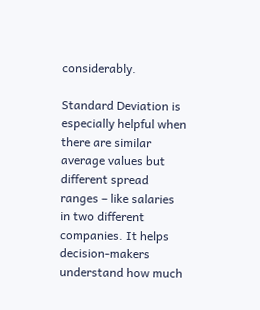considerably.

Standard Deviation is especially helpful when there are similar average values but different spread ranges – like salaries in two different companies. It helps decision-makers understand how much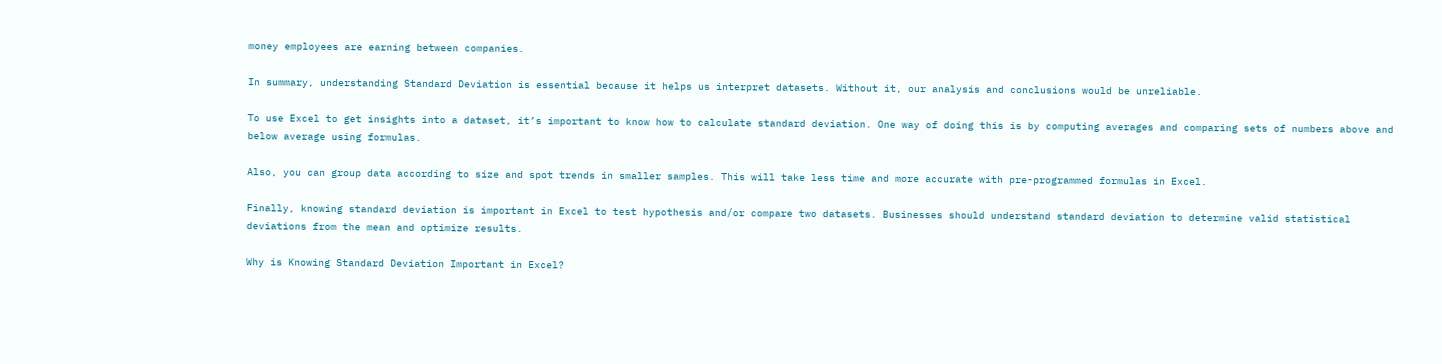money employees are earning between companies.

In summary, understanding Standard Deviation is essential because it helps us interpret datasets. Without it, our analysis and conclusions would be unreliable.

To use Excel to get insights into a dataset, it’s important to know how to calculate standard deviation. One way of doing this is by computing averages and comparing sets of numbers above and below average using formulas.

Also, you can group data according to size and spot trends in smaller samples. This will take less time and more accurate with pre-programmed formulas in Excel.

Finally, knowing standard deviation is important in Excel to test hypothesis and/or compare two datasets. Businesses should understand standard deviation to determine valid statistical deviations from the mean and optimize results.

Why is Knowing Standard Deviation Important in Excel?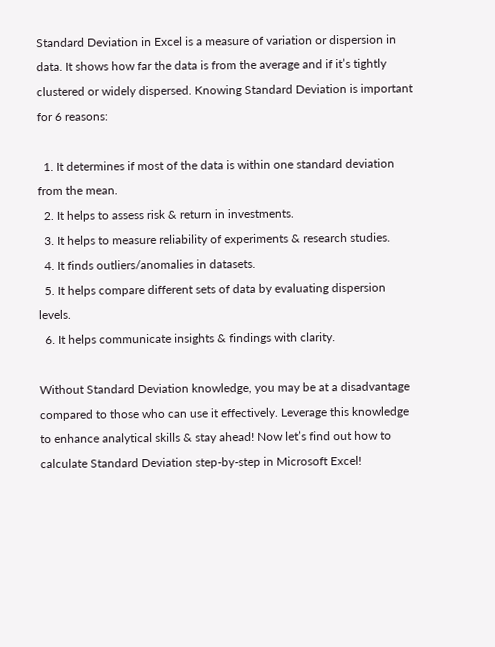Standard Deviation in Excel is a measure of variation or dispersion in data. It shows how far the data is from the average and if it’s tightly clustered or widely dispersed. Knowing Standard Deviation is important for 6 reasons:

  1. It determines if most of the data is within one standard deviation from the mean.
  2. It helps to assess risk & return in investments.
  3. It helps to measure reliability of experiments & research studies.
  4. It finds outliers/anomalies in datasets.
  5. It helps compare different sets of data by evaluating dispersion levels.
  6. It helps communicate insights & findings with clarity.

Without Standard Deviation knowledge, you may be at a disadvantage compared to those who can use it effectively. Leverage this knowledge to enhance analytical skills & stay ahead! Now let’s find out how to calculate Standard Deviation step-by-step in Microsoft Excel!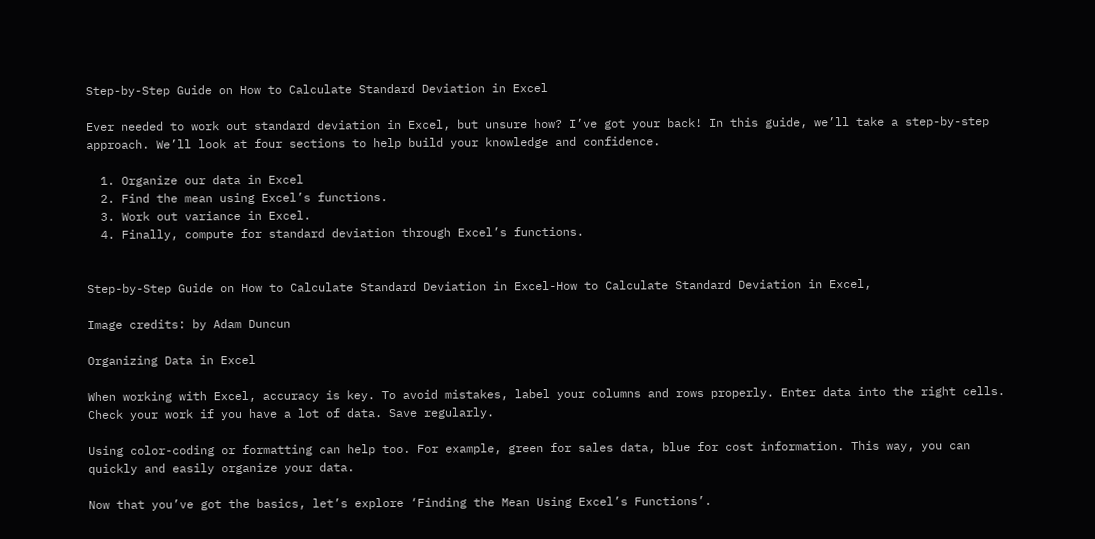Step-by-Step Guide on How to Calculate Standard Deviation in Excel

Ever needed to work out standard deviation in Excel, but unsure how? I’ve got your back! In this guide, we’ll take a step-by-step approach. We’ll look at four sections to help build your knowledge and confidence.

  1. Organize our data in Excel
  2. Find the mean using Excel’s functions.
  3. Work out variance in Excel.
  4. Finally, compute for standard deviation through Excel’s functions.


Step-by-Step Guide on How to Calculate Standard Deviation in Excel-How to Calculate Standard Deviation in Excel,

Image credits: by Adam Duncun

Organizing Data in Excel

When working with Excel, accuracy is key. To avoid mistakes, label your columns and rows properly. Enter data into the right cells. Check your work if you have a lot of data. Save regularly.

Using color-coding or formatting can help too. For example, green for sales data, blue for cost information. This way, you can quickly and easily organize your data.

Now that you’ve got the basics, let’s explore ‘Finding the Mean Using Excel’s Functions’.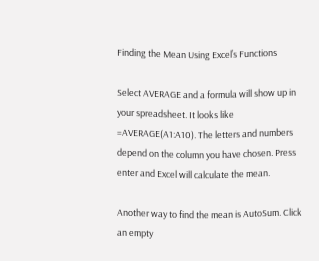Finding the Mean Using Excel’s Functions

Select AVERAGE and a formula will show up in your spreadsheet. It looks like =AVERAGE(A1:A10). The letters and numbers depend on the column you have chosen. Press enter and Excel will calculate the mean.

Another way to find the mean is AutoSum. Click an empty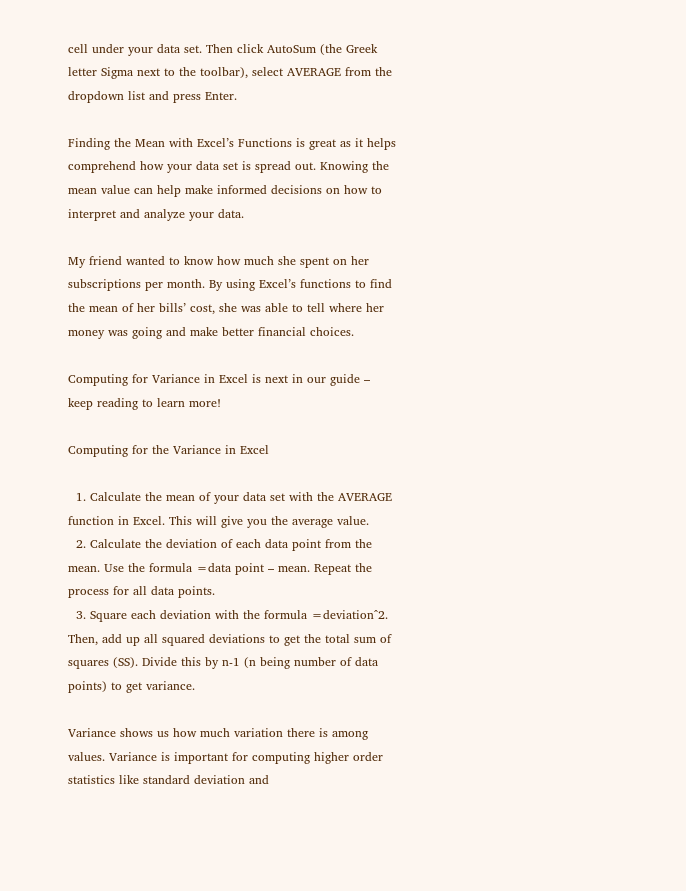cell under your data set. Then click AutoSum (the Greek letter Sigma next to the toolbar), select AVERAGE from the dropdown list and press Enter.

Finding the Mean with Excel’s Functions is great as it helps comprehend how your data set is spread out. Knowing the mean value can help make informed decisions on how to interpret and analyze your data.

My friend wanted to know how much she spent on her subscriptions per month. By using Excel’s functions to find the mean of her bills’ cost, she was able to tell where her money was going and make better financial choices.

Computing for Variance in Excel is next in our guide – keep reading to learn more!

Computing for the Variance in Excel

  1. Calculate the mean of your data set with the AVERAGE function in Excel. This will give you the average value.
  2. Calculate the deviation of each data point from the mean. Use the formula =data point – mean. Repeat the process for all data points.
  3. Square each deviation with the formula =deviation^2. Then, add up all squared deviations to get the total sum of squares (SS). Divide this by n-1 (n being number of data points) to get variance.

Variance shows us how much variation there is among values. Variance is important for computing higher order statistics like standard deviation and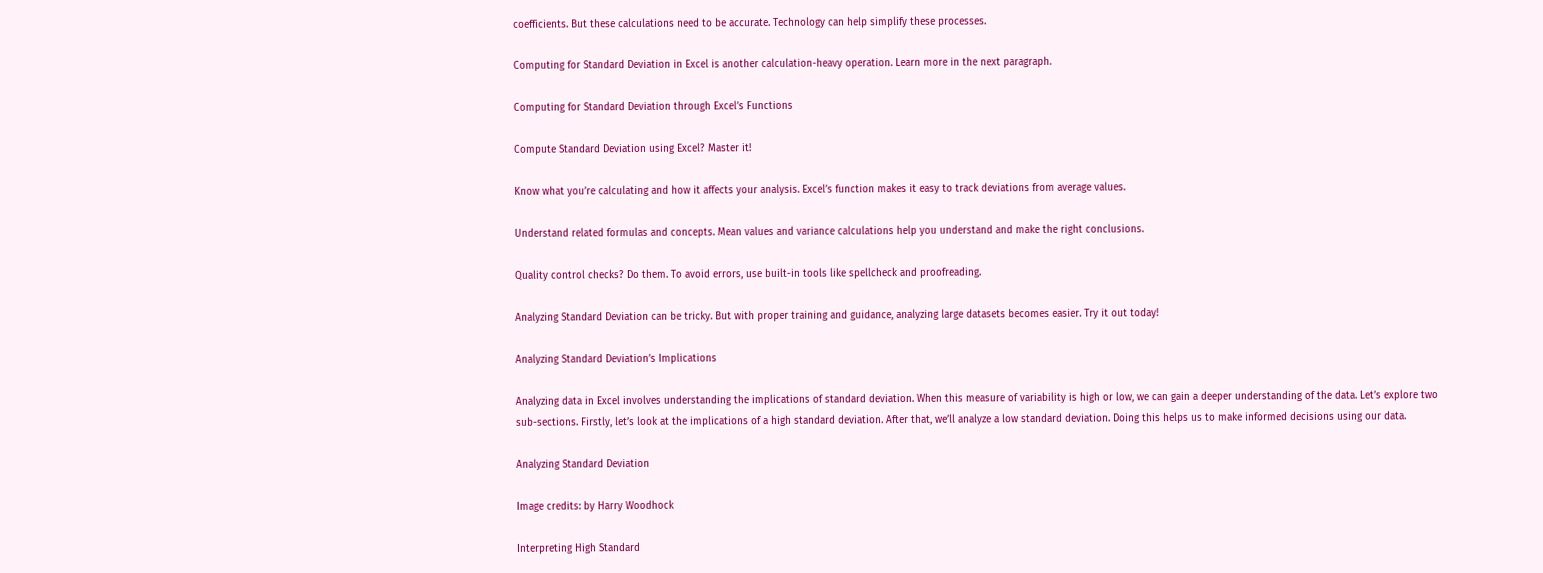coefficients. But these calculations need to be accurate. Technology can help simplify these processes.

Computing for Standard Deviation in Excel is another calculation-heavy operation. Learn more in the next paragraph.

Computing for Standard Deviation through Excel’s Functions

Compute Standard Deviation using Excel? Master it!

Know what you’re calculating and how it affects your analysis. Excel’s function makes it easy to track deviations from average values.

Understand related formulas and concepts. Mean values and variance calculations help you understand and make the right conclusions.

Quality control checks? Do them. To avoid errors, use built-in tools like spellcheck and proofreading.

Analyzing Standard Deviation can be tricky. But with proper training and guidance, analyzing large datasets becomes easier. Try it out today!

Analyzing Standard Deviation’s Implications

Analyzing data in Excel involves understanding the implications of standard deviation. When this measure of variability is high or low, we can gain a deeper understanding of the data. Let’s explore two sub-sections. Firstly, let’s look at the implications of a high standard deviation. After that, we’ll analyze a low standard deviation. Doing this helps us to make informed decisions using our data.

Analyzing Standard Deviation

Image credits: by Harry Woodhock

Interpreting High Standard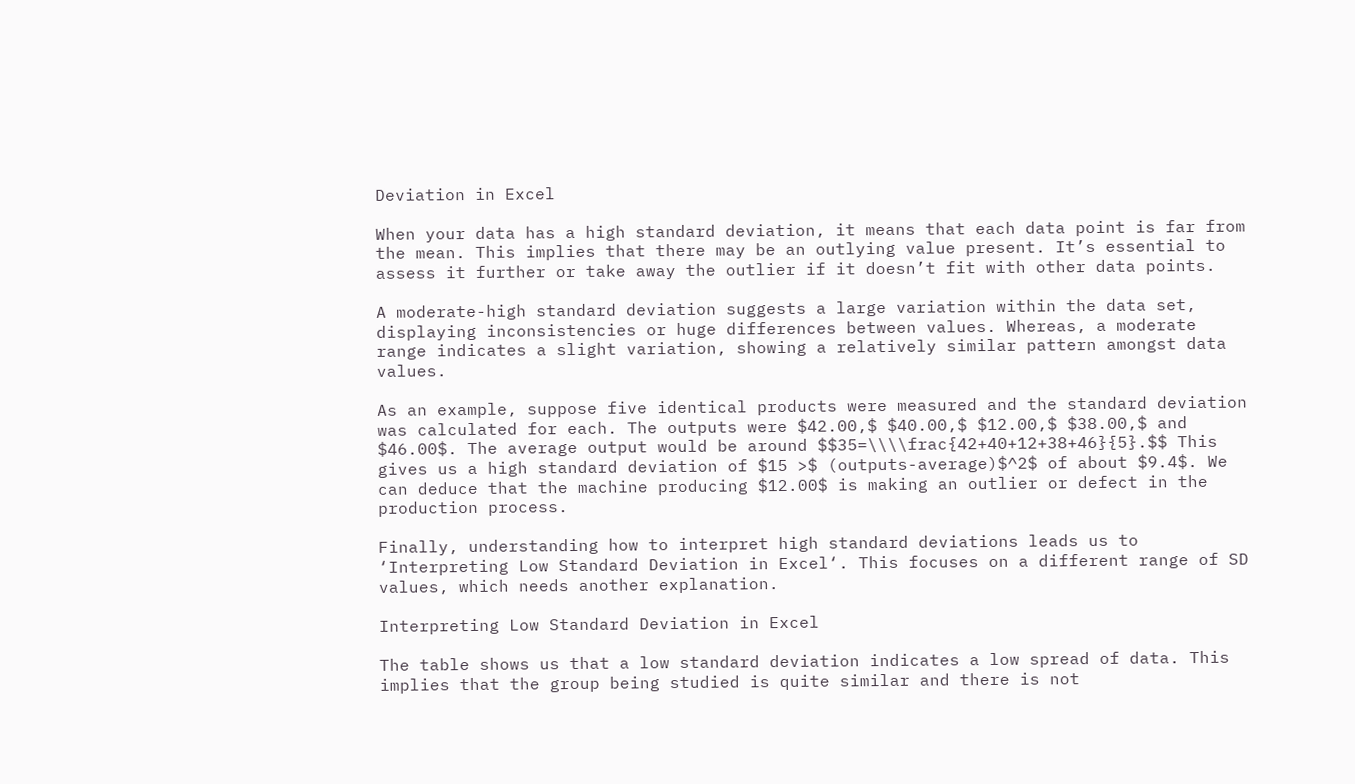Deviation in Excel

When your data has a high standard deviation, it means that each data point is far from the mean. This implies that there may be an outlying value present. It’s essential to assess it further or take away the outlier if it doesn’t fit with other data points.

A moderate-high standard deviation suggests a large variation within the data set, displaying inconsistencies or huge differences between values. Whereas, a moderate range indicates a slight variation, showing a relatively similar pattern amongst data values.

As an example, suppose five identical products were measured and the standard deviation was calculated for each. The outputs were $42.00,$ $40.00,$ $12.00,$ $38.00,$ and $46.00$. The average output would be around $$35=\\\\frac{42+40+12+38+46}{5}.$$ This gives us a high standard deviation of $15 >$ (outputs-average)$^2$ of about $9.4$. We can deduce that the machine producing $12.00$ is making an outlier or defect in the production process.

Finally, understanding how to interpret high standard deviations leads us to ‘Interpreting Low Standard Deviation in Excel‘. This focuses on a different range of SD values, which needs another explanation.

Interpreting Low Standard Deviation in Excel

The table shows us that a low standard deviation indicates a low spread of data. This implies that the group being studied is quite similar and there is not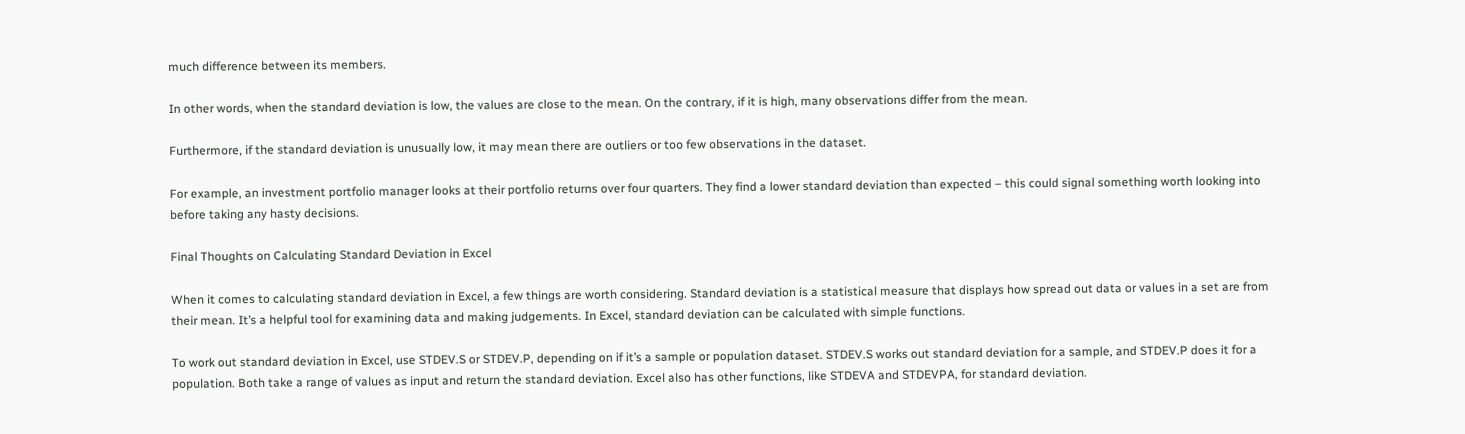much difference between its members.

In other words, when the standard deviation is low, the values are close to the mean. On the contrary, if it is high, many observations differ from the mean.

Furthermore, if the standard deviation is unusually low, it may mean there are outliers or too few observations in the dataset.

For example, an investment portfolio manager looks at their portfolio returns over four quarters. They find a lower standard deviation than expected – this could signal something worth looking into before taking any hasty decisions.

Final Thoughts on Calculating Standard Deviation in Excel

When it comes to calculating standard deviation in Excel, a few things are worth considering. Standard deviation is a statistical measure that displays how spread out data or values in a set are from their mean. It’s a helpful tool for examining data and making judgements. In Excel, standard deviation can be calculated with simple functions.

To work out standard deviation in Excel, use STDEV.S or STDEV.P, depending on if it’s a sample or population dataset. STDEV.S works out standard deviation for a sample, and STDEV.P does it for a population. Both take a range of values as input and return the standard deviation. Excel also has other functions, like STDEVA and STDEVPA, for standard deviation.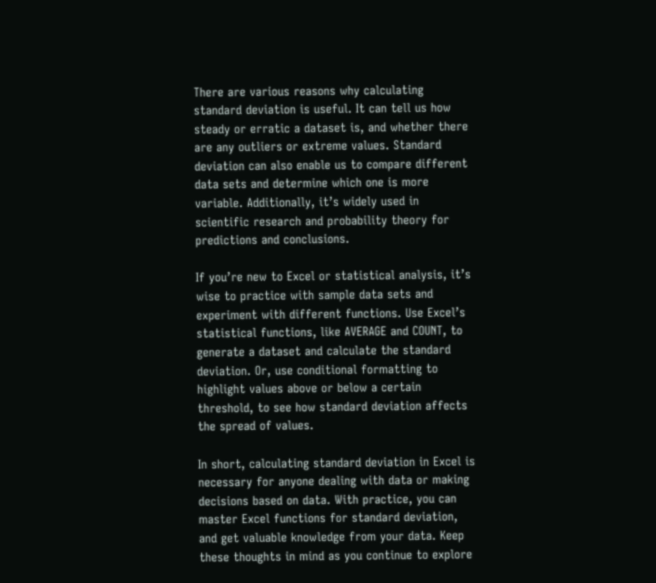There are various reasons why calculating standard deviation is useful. It can tell us how steady or erratic a dataset is, and whether there are any outliers or extreme values. Standard deviation can also enable us to compare different data sets and determine which one is more variable. Additionally, it’s widely used in scientific research and probability theory for predictions and conclusions.

If you’re new to Excel or statistical analysis, it’s wise to practice with sample data sets and experiment with different functions. Use Excel’s statistical functions, like AVERAGE and COUNT, to generate a dataset and calculate the standard deviation. Or, use conditional formatting to highlight values above or below a certain threshold, to see how standard deviation affects the spread of values.

In short, calculating standard deviation in Excel is necessary for anyone dealing with data or making decisions based on data. With practice, you can master Excel functions for standard deviation, and get valuable knowledge from your data. Keep these thoughts in mind as you continue to explore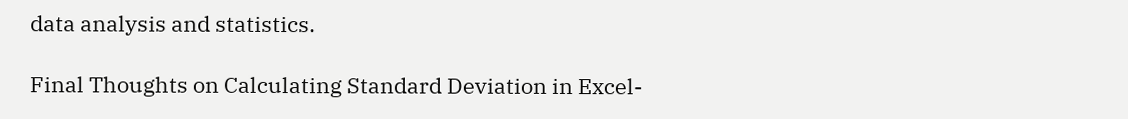data analysis and statistics.

Final Thoughts on Calculating Standard Deviation in Excel-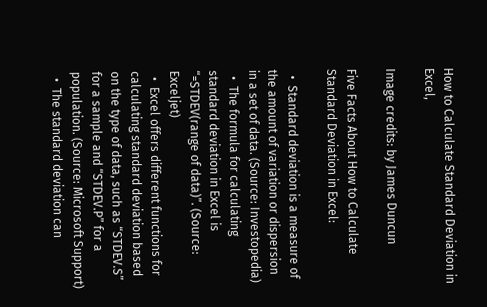How to Calculate Standard Deviation in Excel,

Image credits: by James Duncun

Five Facts About How to Calculate Standard Deviation in Excel:

  •  Standard deviation is a measure of the amount of variation or dispersion in a set of data. (Source: Investopedia)
  •  The formula for calculating standard deviation in Excel is “=STDEV(range of data)”. (Source: Exceljet)
  •  Excel offers different functions for calculating standard deviation based on the type of data, such as “STDEV.S” for a sample and “STDEV.P” for a population. (Source: Microsoft Support)
  •  The standard deviation can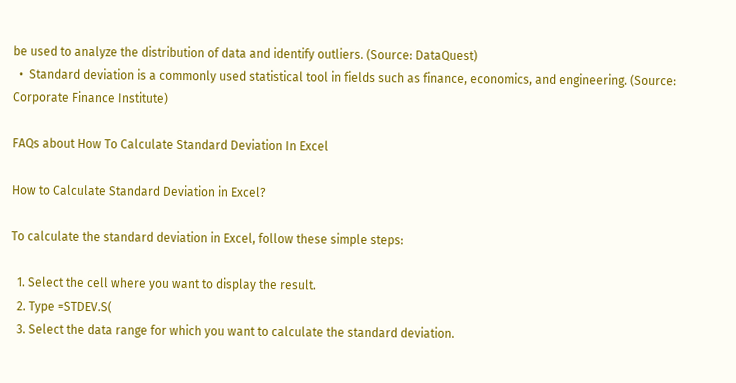be used to analyze the distribution of data and identify outliers. (Source: DataQuest)
  •  Standard deviation is a commonly used statistical tool in fields such as finance, economics, and engineering. (Source: Corporate Finance Institute)

FAQs about How To Calculate Standard Deviation In Excel

How to Calculate Standard Deviation in Excel?

To calculate the standard deviation in Excel, follow these simple steps:

  1. Select the cell where you want to display the result.
  2. Type =STDEV.S(
  3. Select the data range for which you want to calculate the standard deviation.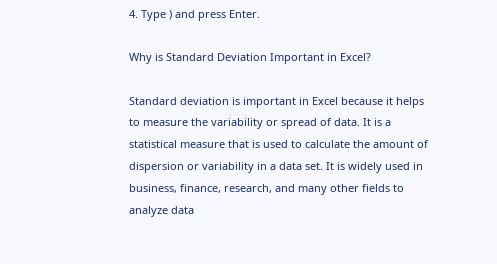4. Type ) and press Enter.

Why is Standard Deviation Important in Excel?

Standard deviation is important in Excel because it helps to measure the variability or spread of data. It is a statistical measure that is used to calculate the amount of dispersion or variability in a data set. It is widely used in business, finance, research, and many other fields to analyze data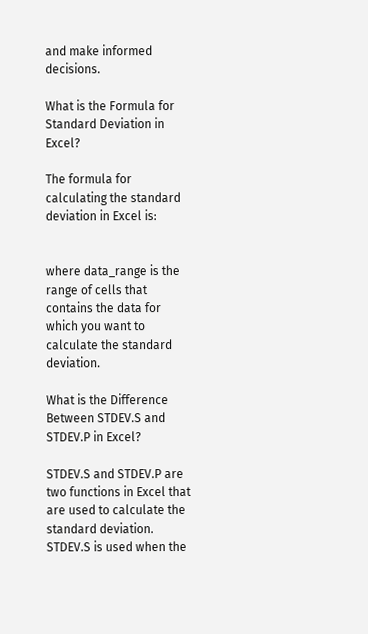and make informed decisions.

What is the Formula for Standard Deviation in Excel?

The formula for calculating the standard deviation in Excel is:


where data_range is the range of cells that contains the data for which you want to calculate the standard deviation.

What is the Difference Between STDEV.S and STDEV.P in Excel?

STDEV.S and STDEV.P are two functions in Excel that are used to calculate the standard deviation. STDEV.S is used when the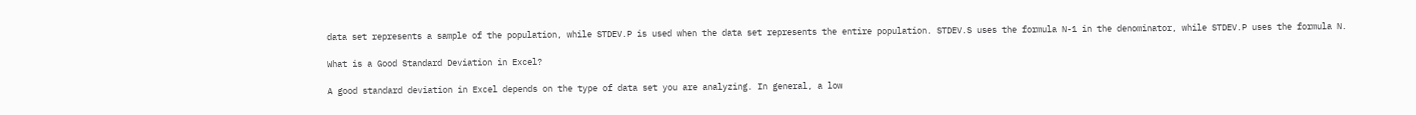data set represents a sample of the population, while STDEV.P is used when the data set represents the entire population. STDEV.S uses the formula N-1 in the denominator, while STDEV.P uses the formula N.

What is a Good Standard Deviation in Excel?

A good standard deviation in Excel depends on the type of data set you are analyzing. In general, a low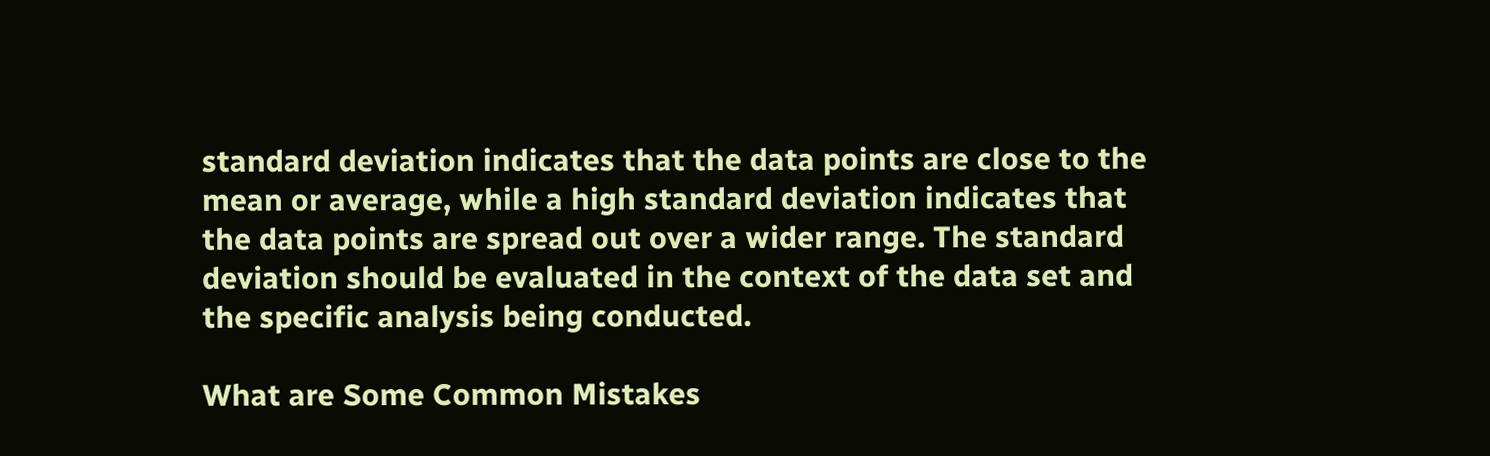standard deviation indicates that the data points are close to the mean or average, while a high standard deviation indicates that the data points are spread out over a wider range. The standard deviation should be evaluated in the context of the data set and the specific analysis being conducted.

What are Some Common Mistakes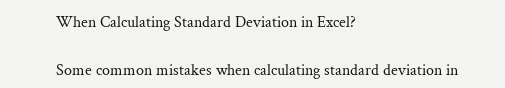When Calculating Standard Deviation in Excel?

Some common mistakes when calculating standard deviation in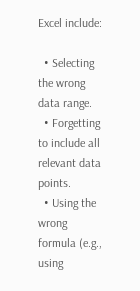Excel include:

  • Selecting the wrong data range.
  • Forgetting to include all relevant data points.
  • Using the wrong formula (e.g., using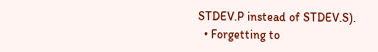STDEV.P instead of STDEV.S).
  • Forgetting to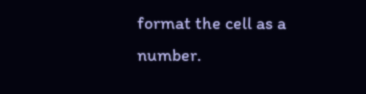format the cell as a number.